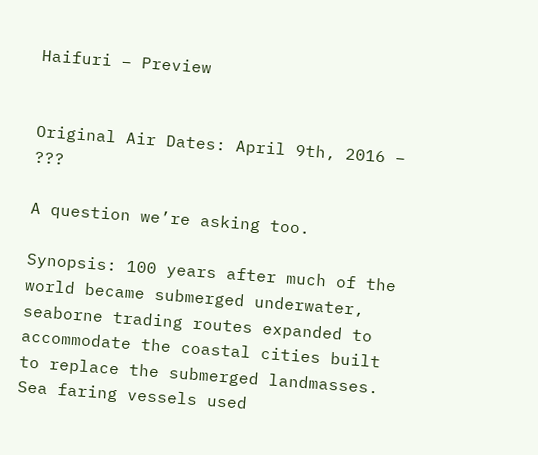Haifuri – Preview


Original Air Dates: April 9th, 2016 – ???

A question we’re asking too.

Synopsis: 100 years after much of the world became submerged underwater, seaborne trading routes expanded to accommodate the coastal cities built to replace the submerged landmasses. Sea faring vessels used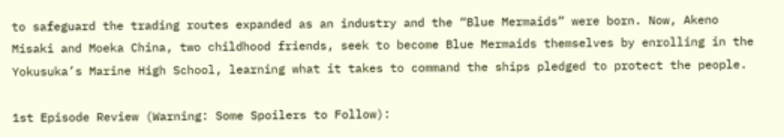to safeguard the trading routes expanded as an industry and the “Blue Mermaids” were born. Now, Akeno Misaki and Moeka China, two childhood friends, seek to become Blue Mermaids themselves by enrolling in the Yokusuka’s Marine High School, learning what it takes to command the ships pledged to protect the people.

1st Episode Review (Warning: Some Spoilers to Follow):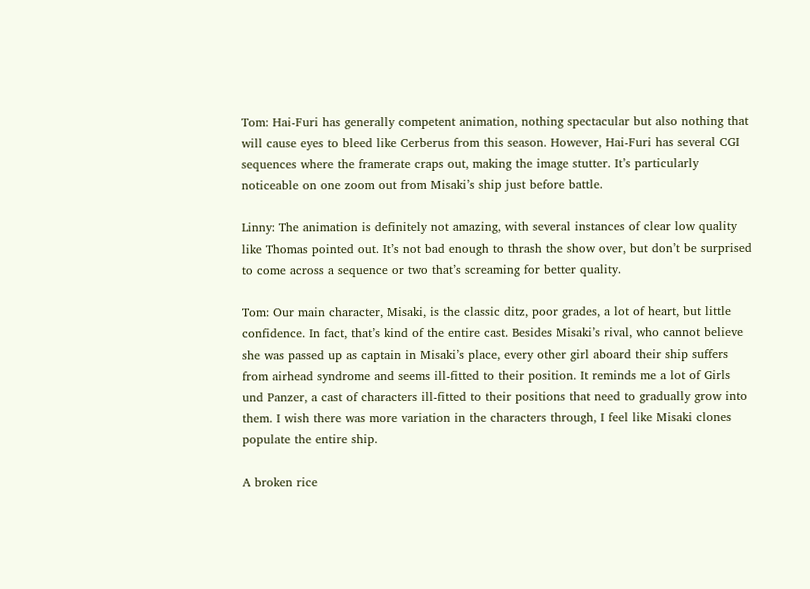Tom: Hai-Furi has generally competent animation, nothing spectacular but also nothing that will cause eyes to bleed like Cerberus from this season. However, Hai-Furi has several CGI sequences where the framerate craps out, making the image stutter. It’s particularly noticeable on one zoom out from Misaki’s ship just before battle.

Linny: The animation is definitely not amazing, with several instances of clear low quality like Thomas pointed out. It’s not bad enough to thrash the show over, but don’t be surprised to come across a sequence or two that’s screaming for better quality.

Tom: Our main character, Misaki, is the classic ditz, poor grades, a lot of heart, but little confidence. In fact, that’s kind of the entire cast. Besides Misaki’s rival, who cannot believe she was passed up as captain in Misaki’s place, every other girl aboard their ship suffers from airhead syndrome and seems ill-fitted to their position. It reminds me a lot of Girls und Panzer, a cast of characters ill-fitted to their positions that need to gradually grow into them. I wish there was more variation in the characters through, I feel like Misaki clones populate the entire ship.

A broken rice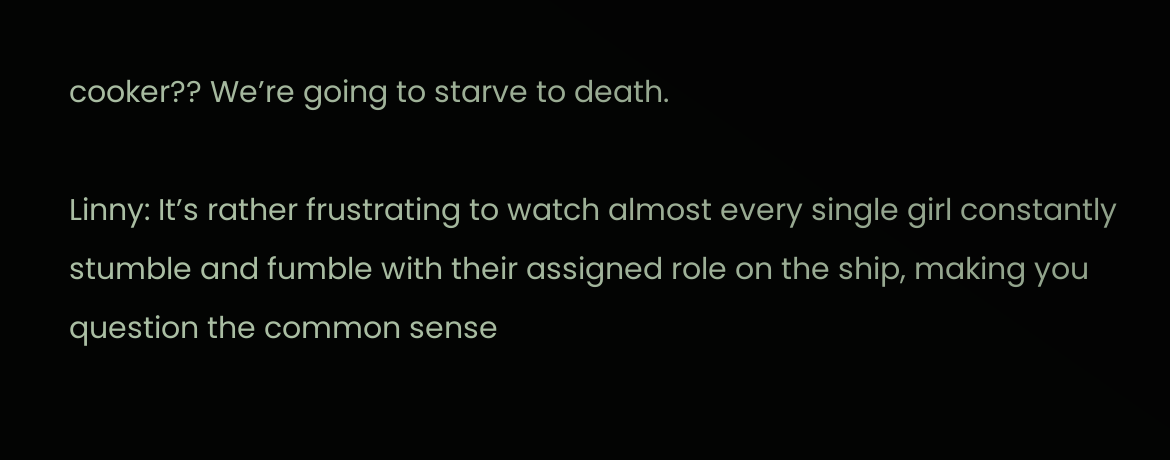cooker?? We’re going to starve to death.

Linny: It’s rather frustrating to watch almost every single girl constantly stumble and fumble with their assigned role on the ship, making you question the common sense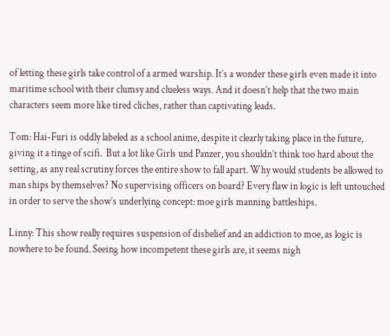of letting these girls take control of a armed warship. It’s a wonder these girls even made it into maritime school with their clumsy and clueless ways. And it doesn’t help that the two main characters seem more like tired cliches, rather than captivating leads.

Tom: Hai-Furi is oddly labeled as a school anime, despite it clearly taking place in the future, giving it a tinge of scifi.  But a lot like Girls und Panzer, you shouldn’t think too hard about the setting, as any real scrutiny forces the entire show to fall apart. Why would students be allowed to man ships by themselves? No supervising officers on board? Every flaw in logic is left untouched in order to serve the show’s underlying concept: moe girls manning battleships.

Linny: This show really requires suspension of disbelief and an addiction to moe, as logic is nowhere to be found. Seeing how incompetent these girls are, it seems nigh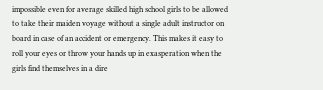impossible even for average skilled high school girls to be allowed to take their maiden voyage without a single adult instructor on board in case of an accident or emergency. This makes it easy to roll your eyes or throw your hands up in exasperation when the girls find themselves in a dire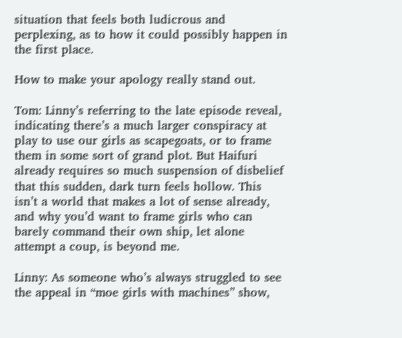situation that feels both ludicrous and perplexing, as to how it could possibly happen in the first place.

How to make your apology really stand out.

Tom: Linny’s referring to the late episode reveal, indicating there’s a much larger conspiracy at play to use our girls as scapegoats, or to frame them in some sort of grand plot. But Haifuri already requires so much suspension of disbelief that this sudden, dark turn feels hollow. This isn’t a world that makes a lot of sense already, and why you’d want to frame girls who can barely command their own ship, let alone attempt a coup, is beyond me.

Linny: As someone who’s always struggled to see the appeal in “moe girls with machines” show,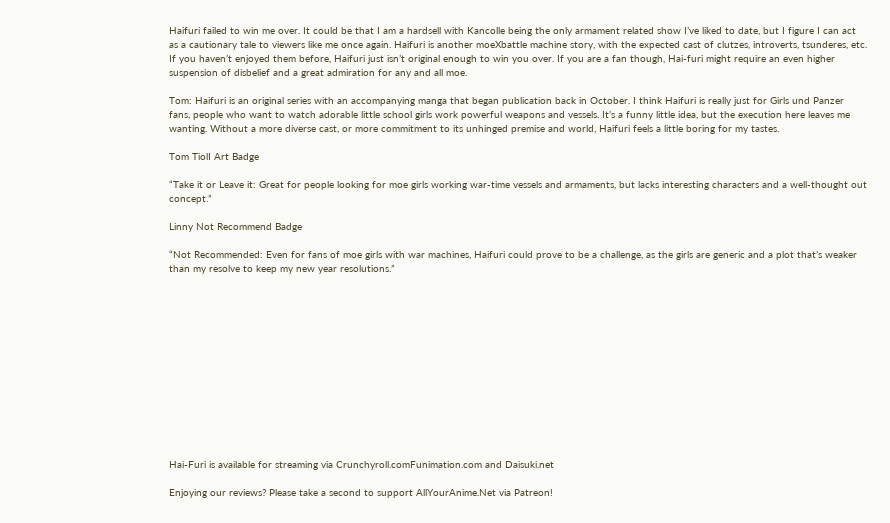Haifuri failed to win me over. It could be that I am a hardsell with Kancolle being the only armament related show I’ve liked to date, but I figure I can act as a cautionary tale to viewers like me once again. Haifuri is another moeXbattle machine story, with the expected cast of clutzes, introverts, tsunderes, etc. If you haven’t enjoyed them before, Haifuri just isn’t original enough to win you over. If you are a fan though, Hai-furi might require an even higher suspension of disbelief and a great admiration for any and all moe.

Tom: Haifuri is an original series with an accompanying manga that began publication back in October. I think Haifuri is really just for Girls und Panzer fans, people who want to watch adorable little school girls work powerful weapons and vessels. It’s a funny little idea, but the execution here leaves me wanting. Without a more diverse cast, or more commitment to its unhinged premise and world, Haifuri feels a little boring for my tastes.

Tom TiolI Art Badge

“Take it or Leave it: Great for people looking for moe girls working war-time vessels and armaments, but lacks interesting characters and a well-thought out concept.”

Linny Not Recommend Badge

“Not Recommended: Even for fans of moe girls with war machines, Haifuri could prove to be a challenge, as the girls are generic and a plot that’s weaker than my resolve to keep my new year resolutions.”













Hai-Furi is available for streaming via Crunchyroll.comFunimation.com and Daisuki.net

Enjoying our reviews? Please take a second to support AllYourAnime.Net via Patreon!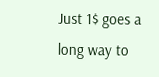Just 1$ goes a long way to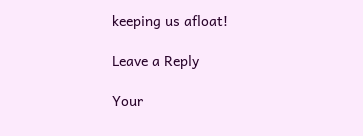keeping us afloat!

Leave a Reply

Your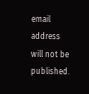email address will not be published.